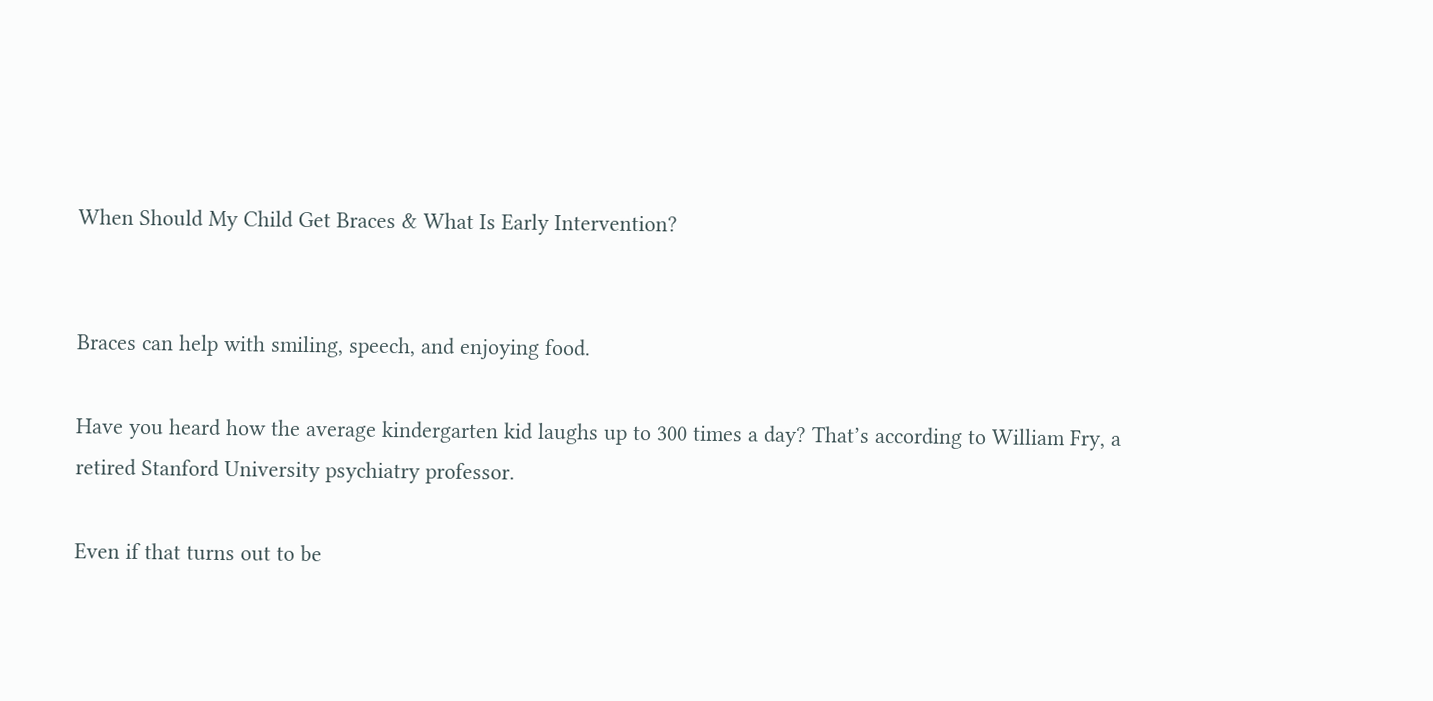When Should My Child Get Braces & What Is Early Intervention?


Braces can help with smiling, speech, and enjoying food.

Have you heard how the average kindergarten kid laughs up to 300 times a day? That’s according to William Fry, a retired Stanford University psychiatry professor.

Even if that turns out to be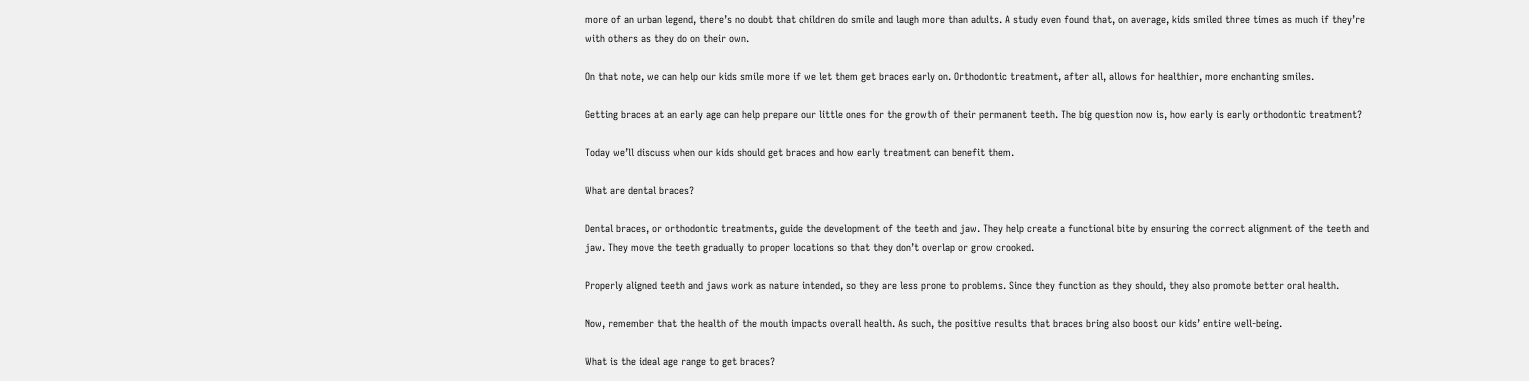more of an urban legend, there’s no doubt that children do smile and laugh more than adults. A study even found that, on average, kids smiled three times as much if they’re with others as they do on their own.

On that note, we can help our kids smile more if we let them get braces early on. Orthodontic treatment, after all, allows for healthier, more enchanting smiles.

Getting braces at an early age can help prepare our little ones for the growth of their permanent teeth. The big question now is, how early is early orthodontic treatment?

Today we’ll discuss when our kids should get braces and how early treatment can benefit them.

What are dental braces?

Dental braces, or orthodontic treatments, guide the development of the teeth and jaw. They help create a functional bite by ensuring the correct alignment of the teeth and jaw. They move the teeth gradually to proper locations so that they don’t overlap or grow crooked.

Properly aligned teeth and jaws work as nature intended, so they are less prone to problems. Since they function as they should, they also promote better oral health.

Now, remember that the health of the mouth impacts overall health. As such, the positive results that braces bring also boost our kids’ entire well-being.

What is the ideal age range to get braces?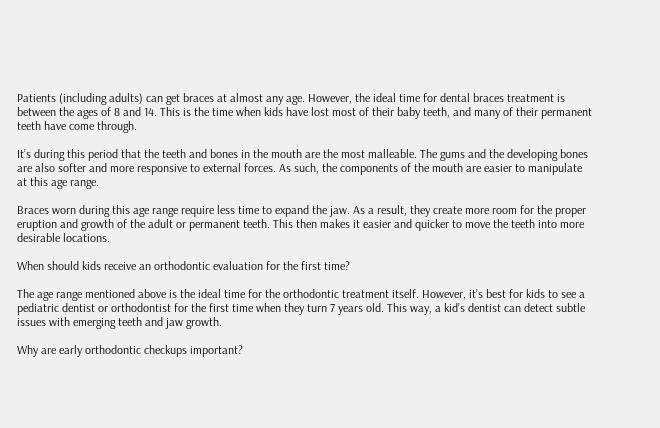Patients (including adults) can get braces at almost any age. However, the ideal time for dental braces treatment is between the ages of 8 and 14. This is the time when kids have lost most of their baby teeth, and many of their permanent teeth have come through.

It’s during this period that the teeth and bones in the mouth are the most malleable. The gums and the developing bones are also softer and more responsive to external forces. As such, the components of the mouth are easier to manipulate at this age range.

Braces worn during this age range require less time to expand the jaw. As a result, they create more room for the proper eruption and growth of the adult or permanent teeth. This then makes it easier and quicker to move the teeth into more desirable locations.

When should kids receive an orthodontic evaluation for the first time?

The age range mentioned above is the ideal time for the orthodontic treatment itself. However, it’s best for kids to see a pediatric dentist or orthodontist for the first time when they turn 7 years old. This way, a kid’s dentist can detect subtle issues with emerging teeth and jaw growth.

Why are early orthodontic checkups important?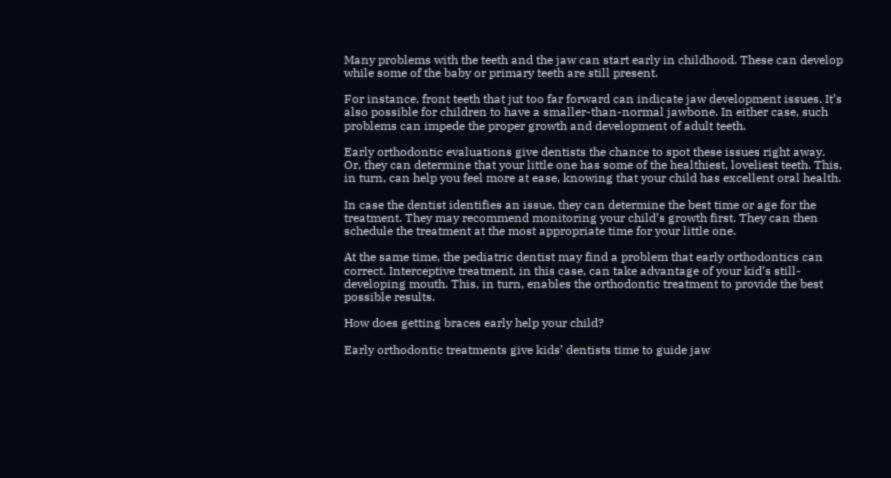Many problems with the teeth and the jaw can start early in childhood. These can develop while some of the baby or primary teeth are still present.

For instance, front teeth that jut too far forward can indicate jaw development issues. It’s also possible for children to have a smaller-than-normal jawbone. In either case, such problems can impede the proper growth and development of adult teeth.

Early orthodontic evaluations give dentists the chance to spot these issues right away. Or, they can determine that your little one has some of the healthiest, loveliest teeth. This, in turn, can help you feel more at ease, knowing that your child has excellent oral health.

In case the dentist identifies an issue, they can determine the best time or age for the treatment. They may recommend monitoring your child’s growth first. They can then schedule the treatment at the most appropriate time for your little one.

At the same time, the pediatric dentist may find a problem that early orthodontics can correct. Interceptive treatment, in this case, can take advantage of your kid’s still-developing mouth. This, in turn, enables the orthodontic treatment to provide the best possible results.

How does getting braces early help your child?

Early orthodontic treatments give kids’ dentists time to guide jaw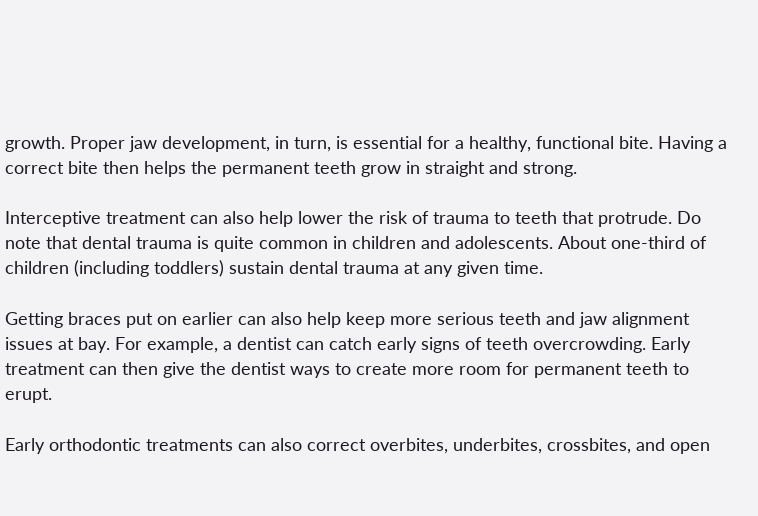growth. Proper jaw development, in turn, is essential for a healthy, functional bite. Having a correct bite then helps the permanent teeth grow in straight and strong.

Interceptive treatment can also help lower the risk of trauma to teeth that protrude. Do note that dental trauma is quite common in children and adolescents. About one-third of children (including toddlers) sustain dental trauma at any given time.

Getting braces put on earlier can also help keep more serious teeth and jaw alignment issues at bay. For example, a dentist can catch early signs of teeth overcrowding. Early treatment can then give the dentist ways to create more room for permanent teeth to erupt.

Early orthodontic treatments can also correct overbites, underbites, crossbites, and open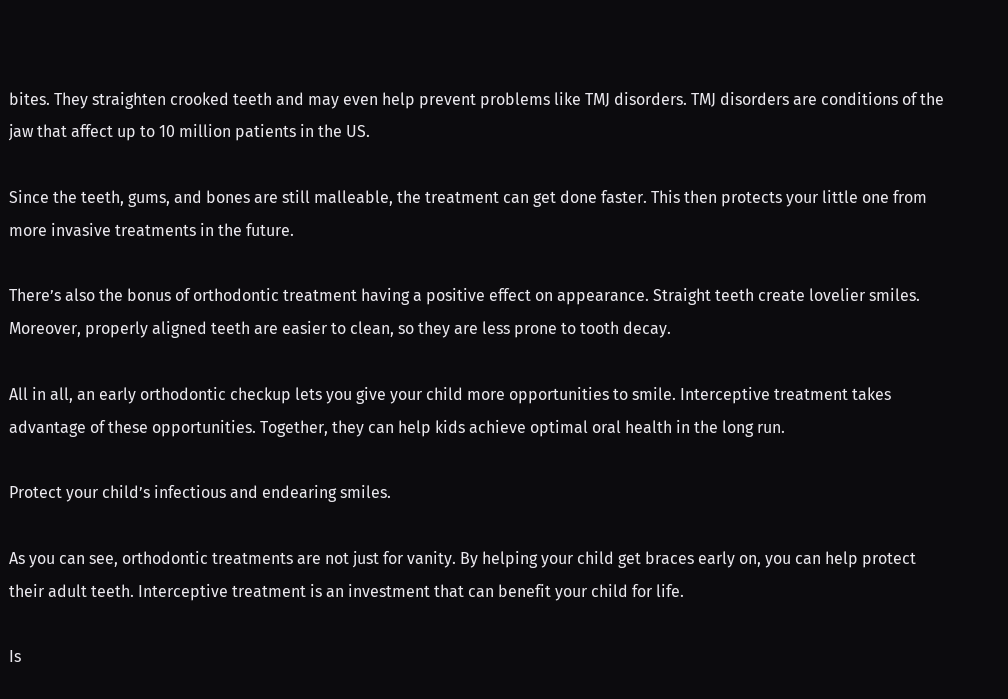bites. They straighten crooked teeth and may even help prevent problems like TMJ disorders. TMJ disorders are conditions of the jaw that affect up to 10 million patients in the US.

Since the teeth, gums, and bones are still malleable, the treatment can get done faster. This then protects your little one from more invasive treatments in the future.

There’s also the bonus of orthodontic treatment having a positive effect on appearance. Straight teeth create lovelier smiles. Moreover, properly aligned teeth are easier to clean, so they are less prone to tooth decay.

All in all, an early orthodontic checkup lets you give your child more opportunities to smile. Interceptive treatment takes advantage of these opportunities. Together, they can help kids achieve optimal oral health in the long run.

Protect your child’s infectious and endearing smiles.

As you can see, orthodontic treatments are not just for vanity. By helping your child get braces early on, you can help protect their adult teeth. Interceptive treatment is an investment that can benefit your child for life.

Is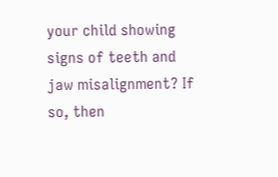your child showing signs of teeth and jaw misalignment? If so, then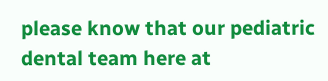please know that our pediatric dental team here at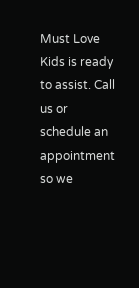Must Love Kids is ready to assist. Call us or schedule an appointment so we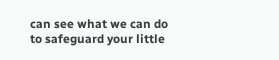can see what we can do to safeguard your little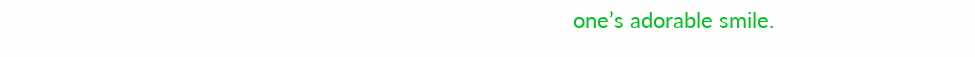one’s adorable smile.